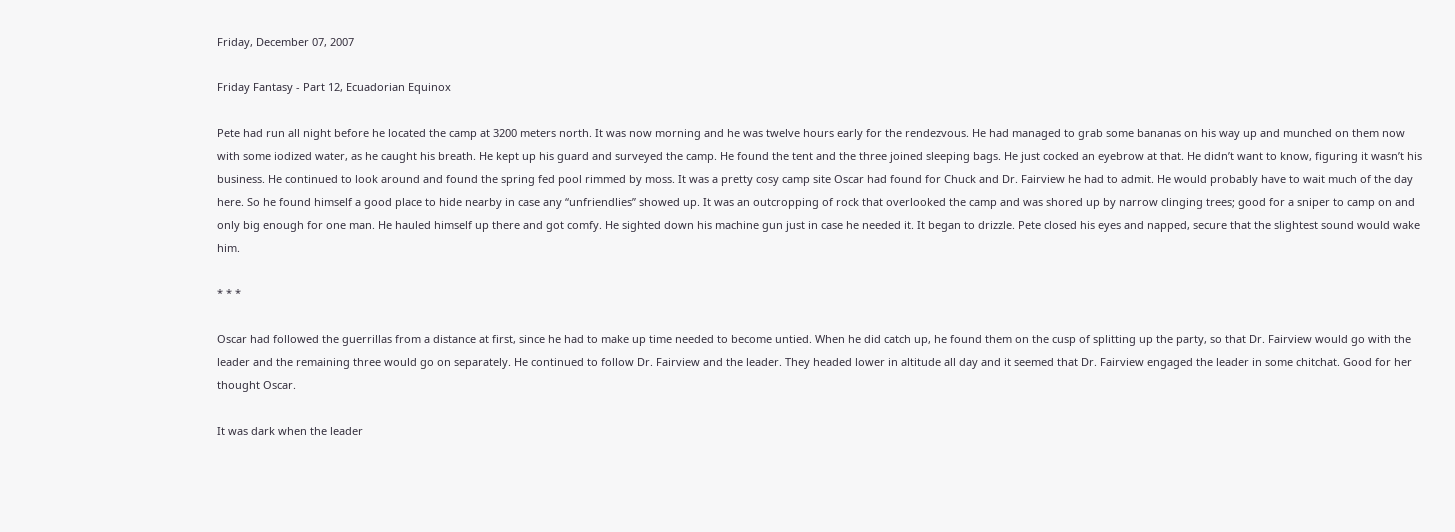Friday, December 07, 2007

Friday Fantasy - Part 12, Ecuadorian Equinox

Pete had run all night before he located the camp at 3200 meters north. It was now morning and he was twelve hours early for the rendezvous. He had managed to grab some bananas on his way up and munched on them now with some iodized water, as he caught his breath. He kept up his guard and surveyed the camp. He found the tent and the three joined sleeping bags. He just cocked an eyebrow at that. He didn’t want to know, figuring it wasn’t his business. He continued to look around and found the spring fed pool rimmed by moss. It was a pretty cosy camp site Oscar had found for Chuck and Dr. Fairview he had to admit. He would probably have to wait much of the day here. So he found himself a good place to hide nearby in case any “unfriendlies” showed up. It was an outcropping of rock that overlooked the camp and was shored up by narrow clinging trees; good for a sniper to camp on and only big enough for one man. He hauled himself up there and got comfy. He sighted down his machine gun just in case he needed it. It began to drizzle. Pete closed his eyes and napped, secure that the slightest sound would wake him.

* * *

Oscar had followed the guerrillas from a distance at first, since he had to make up time needed to become untied. When he did catch up, he found them on the cusp of splitting up the party, so that Dr. Fairview would go with the leader and the remaining three would go on separately. He continued to follow Dr. Fairview and the leader. They headed lower in altitude all day and it seemed that Dr. Fairview engaged the leader in some chitchat. Good for her thought Oscar.

It was dark when the leader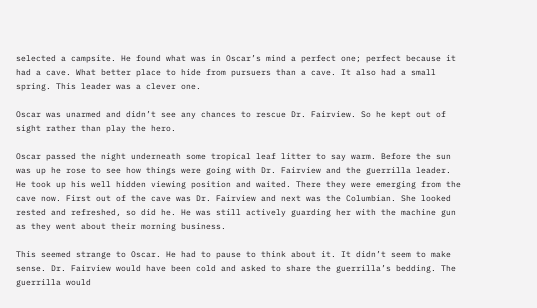selected a campsite. He found what was in Oscar’s mind a perfect one; perfect because it had a cave. What better place to hide from pursuers than a cave. It also had a small spring. This leader was a clever one.

Oscar was unarmed and didn’t see any chances to rescue Dr. Fairview. So he kept out of sight rather than play the hero.

Oscar passed the night underneath some tropical leaf litter to say warm. Before the sun was up he rose to see how things were going with Dr. Fairview and the guerrilla leader. He took up his well hidden viewing position and waited. There they were emerging from the cave now. First out of the cave was Dr. Fairview and next was the Columbian. She looked rested and refreshed, so did he. He was still actively guarding her with the machine gun as they went about their morning business.

This seemed strange to Oscar. He had to pause to think about it. It didn’t seem to make sense. Dr. Fairview would have been cold and asked to share the guerrilla’s bedding. The guerrilla would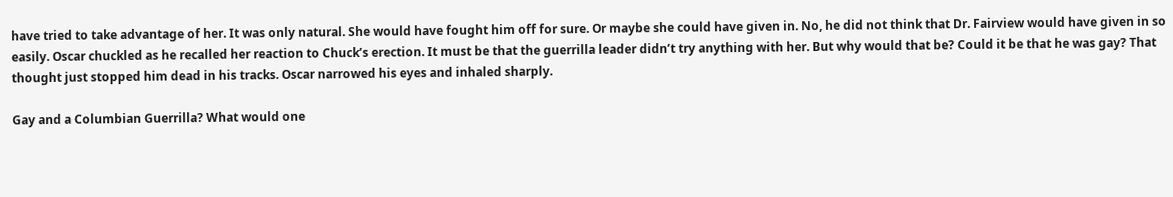have tried to take advantage of her. It was only natural. She would have fought him off for sure. Or maybe she could have given in. No, he did not think that Dr. Fairview would have given in so easily. Oscar chuckled as he recalled her reaction to Chuck’s erection. It must be that the guerrilla leader didn’t try anything with her. But why would that be? Could it be that he was gay? That thought just stopped him dead in his tracks. Oscar narrowed his eyes and inhaled sharply.

Gay and a Columbian Guerrilla? What would one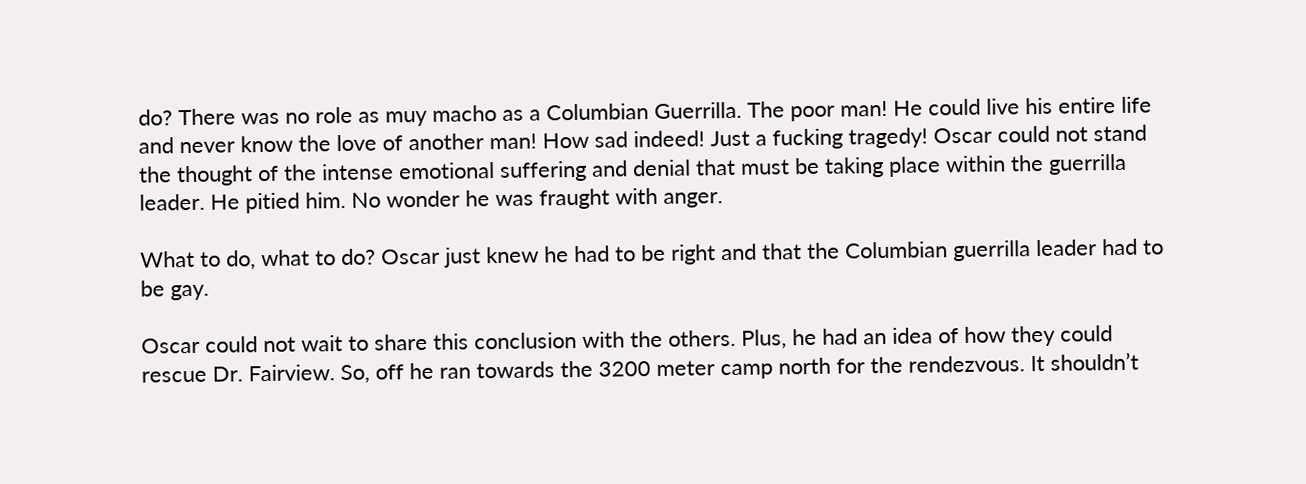do? There was no role as muy macho as a Columbian Guerrilla. The poor man! He could live his entire life and never know the love of another man! How sad indeed! Just a fucking tragedy! Oscar could not stand the thought of the intense emotional suffering and denial that must be taking place within the guerrilla leader. He pitied him. No wonder he was fraught with anger.

What to do, what to do? Oscar just knew he had to be right and that the Columbian guerrilla leader had to be gay.

Oscar could not wait to share this conclusion with the others. Plus, he had an idea of how they could rescue Dr. Fairview. So, off he ran towards the 3200 meter camp north for the rendezvous. It shouldn’t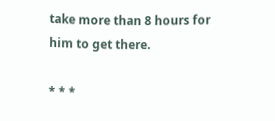take more than 8 hours for him to get there.

* * *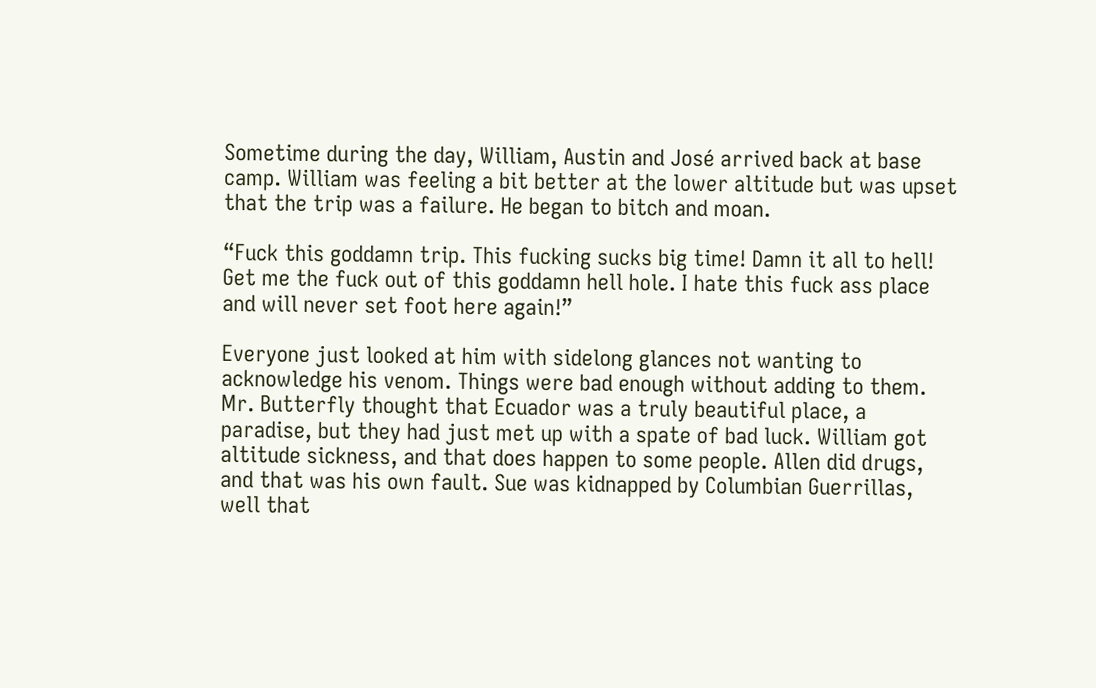Sometime during the day, William, Austin and José arrived back at base camp. William was feeling a bit better at the lower altitude but was upset that the trip was a failure. He began to bitch and moan.

“Fuck this goddamn trip. This fucking sucks big time! Damn it all to hell! Get me the fuck out of this goddamn hell hole. I hate this fuck ass place and will never set foot here again!”

Everyone just looked at him with sidelong glances not wanting to acknowledge his venom. Things were bad enough without adding to them. Mr. Butterfly thought that Ecuador was a truly beautiful place, a paradise, but they had just met up with a spate of bad luck. William got altitude sickness, and that does happen to some people. Allen did drugs, and that was his own fault. Sue was kidnapped by Columbian Guerrillas, well that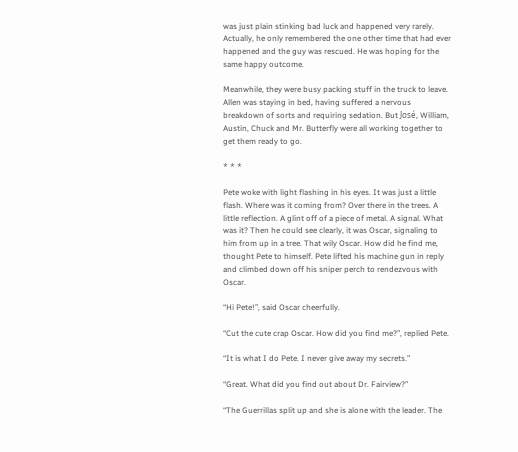was just plain stinking bad luck and happened very rarely. Actually, he only remembered the one other time that had ever happened and the guy was rescued. He was hoping for the same happy outcome.

Meanwhile, they were busy packing stuff in the truck to leave. Allen was staying in bed, having suffered a nervous breakdown of sorts and requiring sedation. But José, William, Austin, Chuck and Mr. Butterfly were all working together to get them ready to go.

* * *

Pete woke with light flashing in his eyes. It was just a little flash. Where was it coming from? Over there in the trees. A little reflection. A glint off of a piece of metal. A signal. What was it? Then he could see clearly, it was Oscar, signaling to him from up in a tree. That wily Oscar. How did he find me, thought Pete to himself. Pete lifted his machine gun in reply and climbed down off his sniper perch to rendezvous with Oscar.

“Hi Pete!”, said Oscar cheerfully.

“Cut the cute crap Oscar. How did you find me?”, replied Pete.

“It is what I do Pete. I never give away my secrets.”

“Great. What did you find out about Dr. Fairview?”

“The Guerrillas split up and she is alone with the leader. The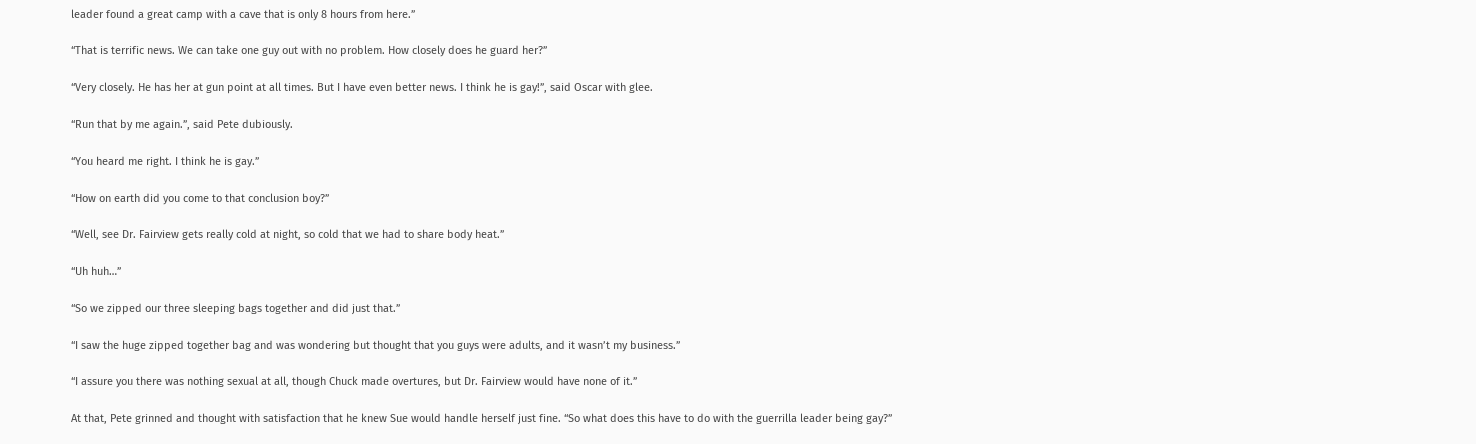leader found a great camp with a cave that is only 8 hours from here.”

“That is terrific news. We can take one guy out with no problem. How closely does he guard her?”

“Very closely. He has her at gun point at all times. But I have even better news. I think he is gay!”, said Oscar with glee.

“Run that by me again.”, said Pete dubiously.

“You heard me right. I think he is gay.”

“How on earth did you come to that conclusion boy?”

“Well, see Dr. Fairview gets really cold at night, so cold that we had to share body heat.”

“Uh huh…”

“So we zipped our three sleeping bags together and did just that.”

“I saw the huge zipped together bag and was wondering but thought that you guys were adults, and it wasn’t my business.”

“I assure you there was nothing sexual at all, though Chuck made overtures, but Dr. Fairview would have none of it.”

At that, Pete grinned and thought with satisfaction that he knew Sue would handle herself just fine. “So what does this have to do with the guerrilla leader being gay?”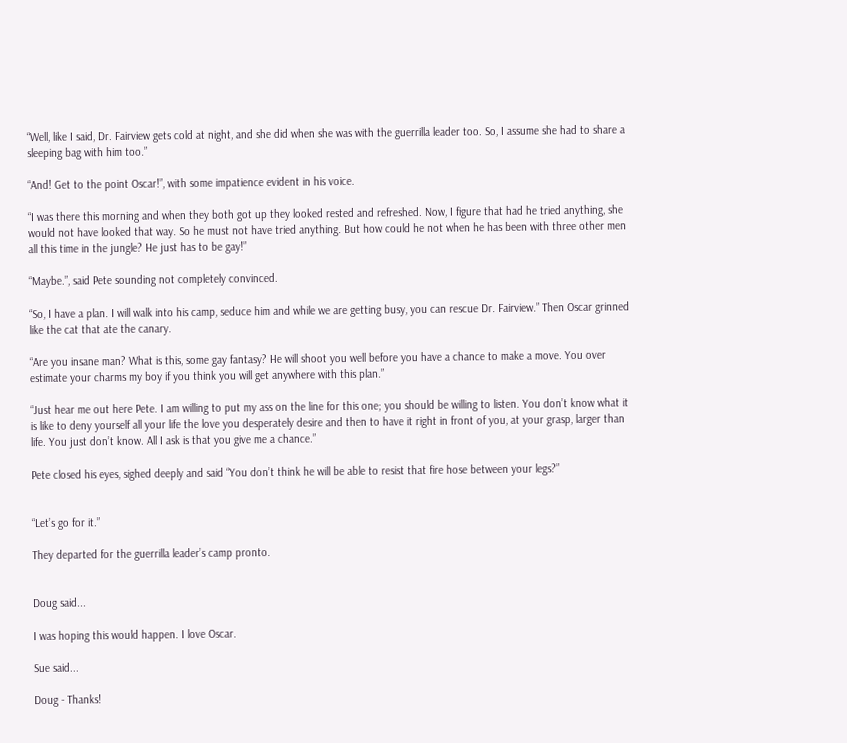“Well, like I said, Dr. Fairview gets cold at night, and she did when she was with the guerrilla leader too. So, I assume she had to share a sleeping bag with him too.”

“And! Get to the point Oscar!”, with some impatience evident in his voice.

“I was there this morning and when they both got up they looked rested and refreshed. Now, I figure that had he tried anything, she would not have looked that way. So he must not have tried anything. But how could he not when he has been with three other men all this time in the jungle? He just has to be gay!”

“Maybe.”, said Pete sounding not completely convinced.

“So, I have a plan. I will walk into his camp, seduce him and while we are getting busy, you can rescue Dr. Fairview.” Then Oscar grinned like the cat that ate the canary.

“Are you insane man? What is this, some gay fantasy? He will shoot you well before you have a chance to make a move. You over estimate your charms my boy if you think you will get anywhere with this plan.”

“Just hear me out here Pete. I am willing to put my ass on the line for this one; you should be willing to listen. You don’t know what it is like to deny yourself all your life the love you desperately desire and then to have it right in front of you, at your grasp, larger than life. You just don’t know. All I ask is that you give me a chance.”

Pete closed his eyes, sighed deeply and said “You don’t think he will be able to resist that fire hose between your legs?”


“Let’s go for it.”

They departed for the guerrilla leader’s camp pronto.


Doug said...

I was hoping this would happen. I love Oscar.

Sue said...

Doug - Thanks!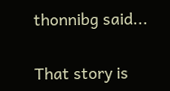thonnibg said...

That story is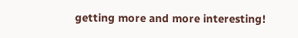getting more and more interesting!